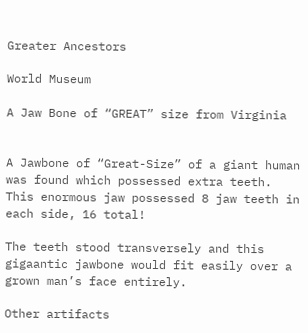Greater Ancestors

World Museum

A Jaw Bone of “GREAT” size from Virginia


A Jawbone of “Great-Size” of a giant human was found which possessed extra teeth. This enormous jaw possessed 8 jaw teeth in each side, 16 total!

The teeth stood transversely and this gigaantic jawbone would fit easily over a grown man’s face entirely.

Other artifacts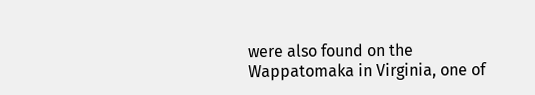were also found on the Wappatomaka in Virginia, one of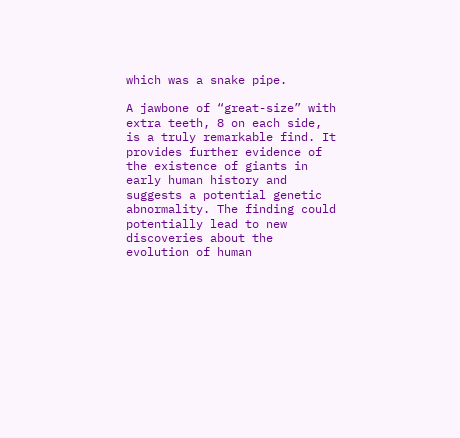which was a snake pipe.

A jawbone of “great-size” with extra teeth, 8 on each side, is a truly remarkable find. It provides further evidence of the existence of giants in early human history and suggests a potential genetic abnormality. The finding could potentially lead to new discoveries about the evolution of human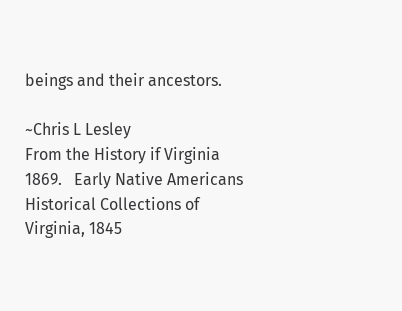beings and their ancestors.

~Chris L Lesley
From the History if Virginia 1869.   Early Native Americans
Historical Collections of Virginia, 1845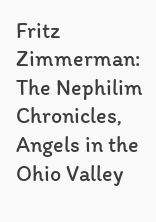Fritz Zimmerman: The Nephilim Chronicles, Angels in the Ohio Valley